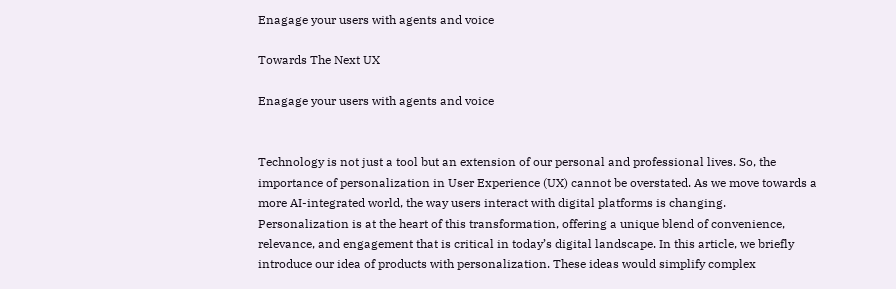Enagage your users with agents and voice

Towards The Next UX

Enagage your users with agents and voice


Technology is not just a tool but an extension of our personal and professional lives. So, the importance of personalization in User Experience (UX) cannot be overstated. As we move towards a more AI-integrated world, the way users interact with digital platforms is changing. Personalization is at the heart of this transformation, offering a unique blend of convenience, relevance, and engagement that is critical in today’s digital landscape. In this article, we briefly introduce our idea of products with personalization. These ideas would simplify complex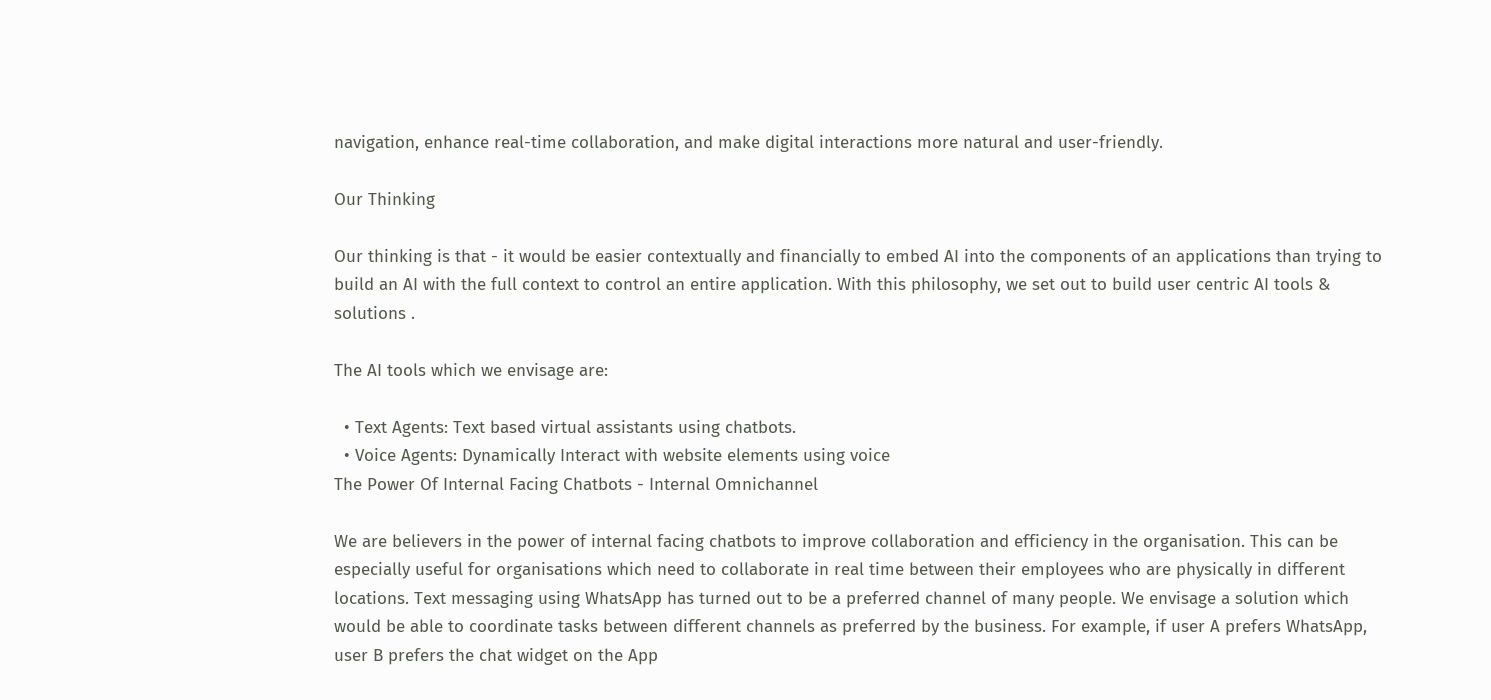navigation, enhance real-time collaboration, and make digital interactions more natural and user-friendly.

Our Thinking

Our thinking is that - it would be easier contextually and financially to embed AI into the components of an applications than trying to build an AI with the full context to control an entire application. With this philosophy, we set out to build user centric AI tools & solutions .

The AI tools which we envisage are:

  • Text Agents: Text based virtual assistants using chatbots.
  • Voice Agents: Dynamically Interact with website elements using voice
The Power Of Internal Facing Chatbots - Internal Omnichannel

We are believers in the power of internal facing chatbots to improve collaboration and efficiency in the organisation. This can be especially useful for organisations which need to collaborate in real time between their employees who are physically in different locations. Text messaging using WhatsApp has turned out to be a preferred channel of many people. We envisage a solution which would be able to coordinate tasks between different channels as preferred by the business. For example, if user A prefers WhatsApp, user B prefers the chat widget on the App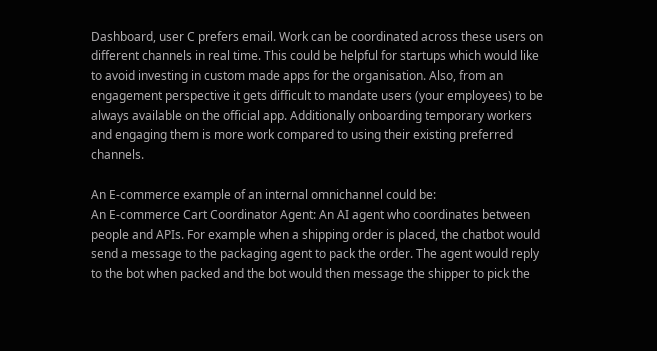Dashboard, user C prefers email. Work can be coordinated across these users on different channels in real time. This could be helpful for startups which would like to avoid investing in custom made apps for the organisation. Also, from an engagement perspective it gets difficult to mandate users (your employees) to be always available on the official app. Additionally onboarding temporary workers and engaging them is more work compared to using their existing preferred channels.

An E-commerce example of an internal omnichannel could be:
An E-commerce Cart Coordinator Agent: An AI agent who coordinates between people and APIs. For example when a shipping order is placed, the chatbot would send a message to the packaging agent to pack the order. The agent would reply to the bot when packed and the bot would then message the shipper to pick the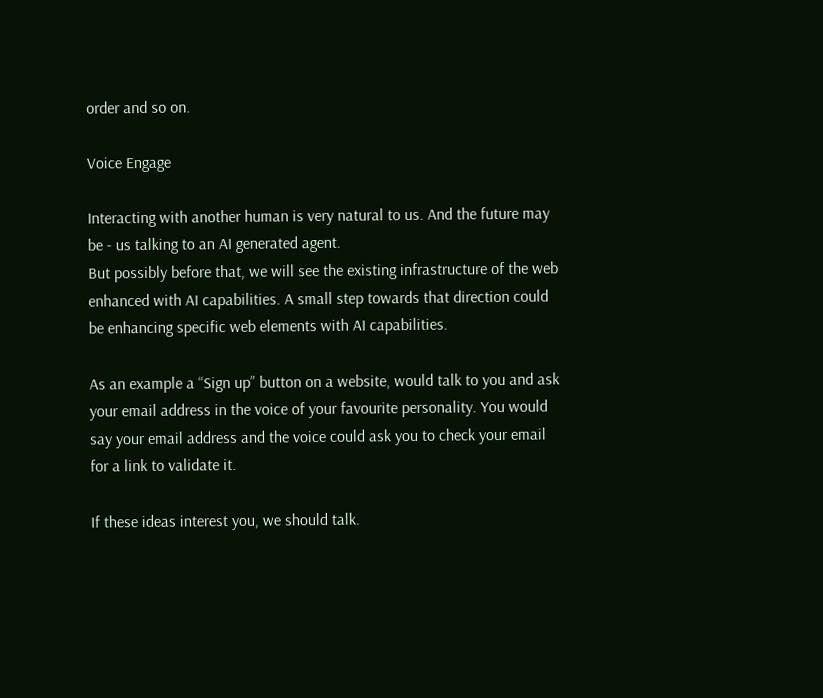order and so on.

Voice Engage

Interacting with another human is very natural to us. And the future may be - us talking to an AI generated agent.
But possibly before that, we will see the existing infrastructure of the web enhanced with AI capabilities. A small step towards that direction could be enhancing specific web elements with AI capabilities.

As an example a “Sign up” button on a website, would talk to you and ask your email address in the voice of your favourite personality. You would say your email address and the voice could ask you to check your email for a link to validate it.

If these ideas interest you, we should talk.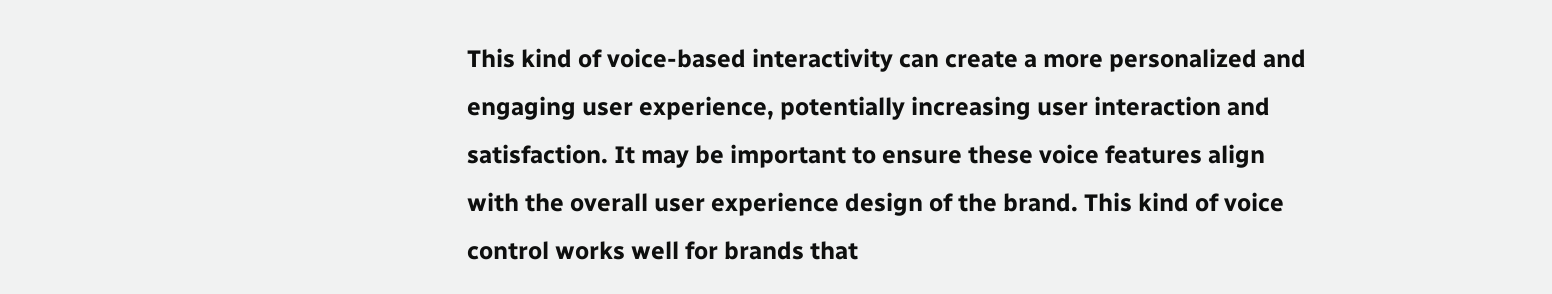This kind of voice-based interactivity can create a more personalized and engaging user experience, potentially increasing user interaction and satisfaction. It may be important to ensure these voice features align with the overall user experience design of the brand. This kind of voice control works well for brands that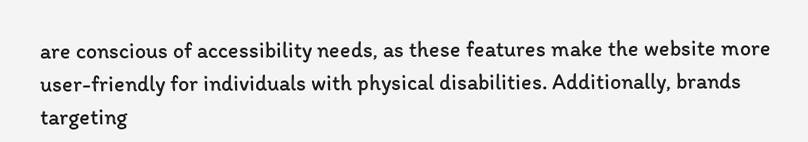are conscious of accessibility needs, as these features make the website more user-friendly for individuals with physical disabilities. Additionally, brands targeting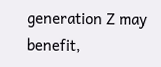generation Z may benefit,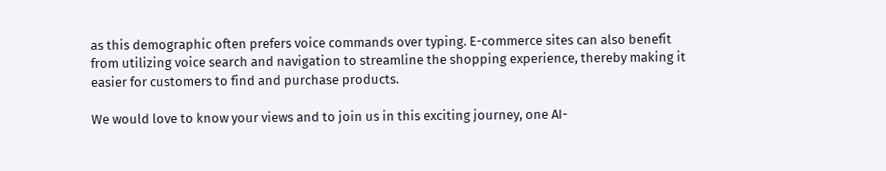as this demographic often prefers voice commands over typing. E-commerce sites can also benefit from utilizing voice search and navigation to streamline the shopping experience, thereby making it easier for customers to find and purchase products.

We would love to know your views and to join us in this exciting journey, one AI-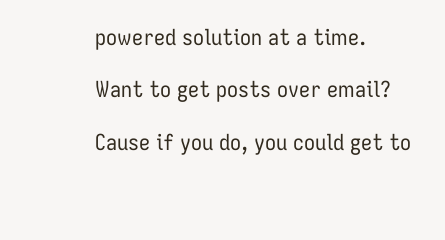powered solution at a time.

Want to get posts over email?

Cause if you do, you could get to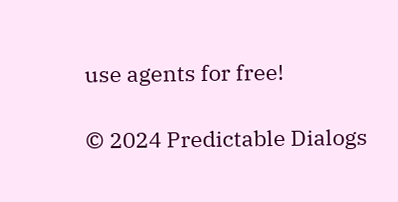use agents for free!

© 2024 Predictable Dialogs